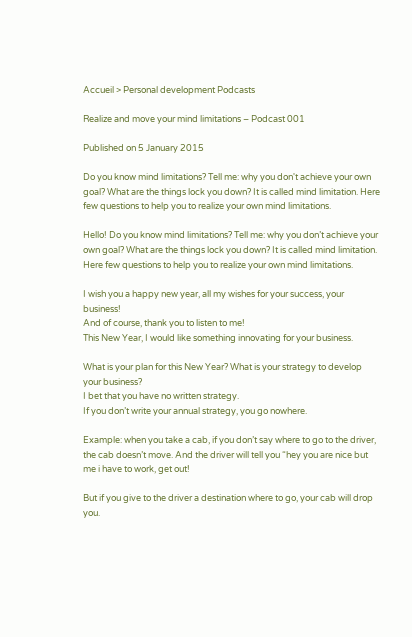Accueil > Personal development Podcasts

Realize and move your mind limitations – Podcast 001

Published on 5 January 2015

Do you know mind limitations? Tell me: why you don't achieve your own goal? What are the things lock you down? It is called mind limitation. Here few questions to help you to realize your own mind limitations.

Hello! Do you know mind limitations? Tell me: why you don’t achieve your own goal? What are the things lock you down? It is called mind limitation. Here few questions to help you to realize your own mind limitations.

I wish you a happy new year, all my wishes for your success, your business!
And of course, thank you to listen to me!
This New Year, I would like something innovating for your business.

What is your plan for this New Year? What is your strategy to develop your business?
I bet that you have no written strategy.
If you don’t write your annual strategy, you go nowhere.

Example: when you take a cab, if you don’t say where to go to the driver, the cab doesn’t move. And the driver will tell you “hey you are nice but me i have to work, get out!

But if you give to the driver a destination where to go, your cab will drop you.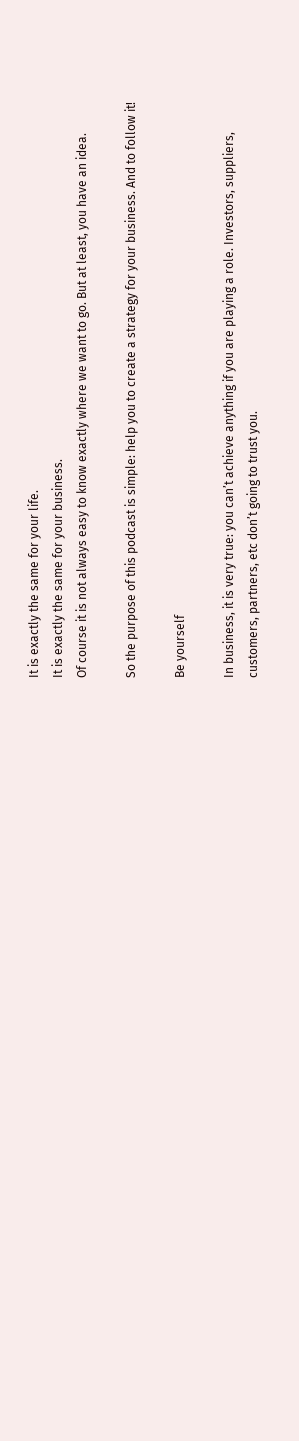It is exactly the same for your life.
It is exactly the same for your business.
Of course it is not always easy to know exactly where we want to go. But at least, you have an idea.

So the purpose of this podcast is simple: help you to create a strategy for your business. And to follow it!

Be yourself

In business, it is very true: you can’t achieve anything if you are playing a role. Investors, suppliers, customers, partners, etc don’t going to trust you.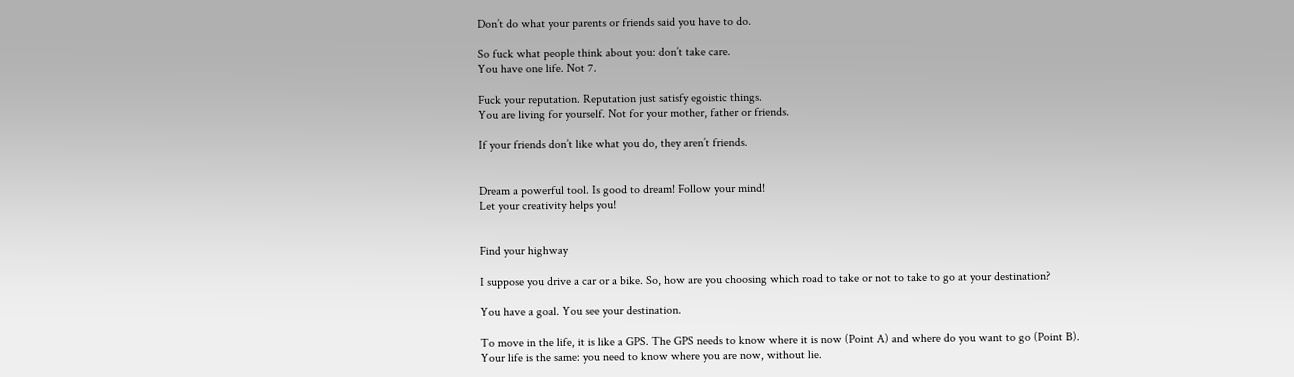Don’t do what your parents or friends said you have to do.

So fuck what people think about you: don’t take care.
You have one life. Not 7.

Fuck your reputation. Reputation just satisfy egoistic things.
You are living for yourself. Not for your mother, father or friends.

If your friends don’t like what you do, they aren’t friends.


Dream a powerful tool. Is good to dream! Follow your mind!
Let your creativity helps you!


Find your highway

I suppose you drive a car or a bike. So, how are you choosing which road to take or not to take to go at your destination?

You have a goal. You see your destination.

To move in the life, it is like a GPS. The GPS needs to know where it is now (Point A) and where do you want to go (Point B).
Your life is the same: you need to know where you are now, without lie.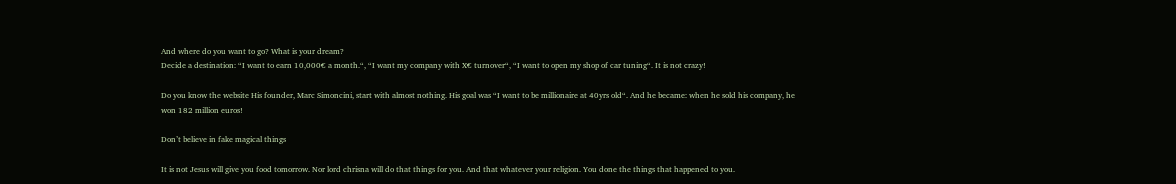And where do you want to go? What is your dream?
Decide a destination: “I want to earn 10,000€ a month.“, “I want my company with X€ turnover“, “I want to open my shop of car tuning“. It is not crazy!

Do you know the website His founder, Marc Simoncini, start with almost nothing. His goal was “I want to be millionaire at 40yrs old“. And he became: when he sold his company, he won 182 million euros!

Don’t believe in fake magical things

It is not Jesus will give you food tomorrow. Nor lord chrisna will do that things for you. And that whatever your religion. You done the things that happened to you.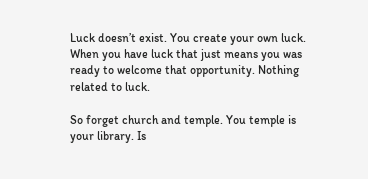Luck doesn’t exist. You create your own luck. When you have luck that just means you was ready to welcome that opportunity. Nothing related to luck.

So forget church and temple. You temple is your library. Is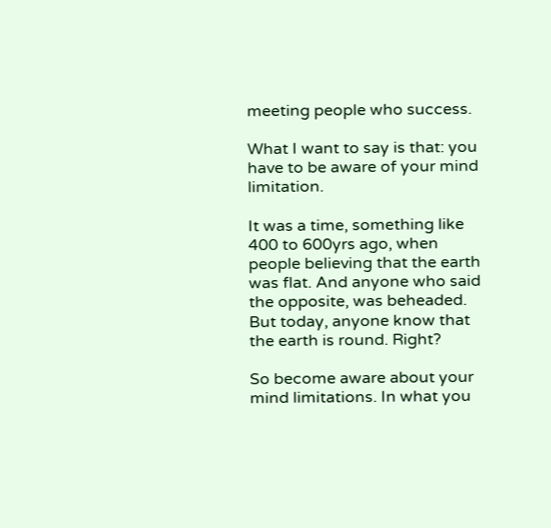meeting people who success.

What I want to say is that: you have to be aware of your mind limitation.

It was a time, something like 400 to 600yrs ago, when people believing that the earth was flat. And anyone who said the opposite, was beheaded.
But today, anyone know that the earth is round. Right?

So become aware about your mind limitations. In what you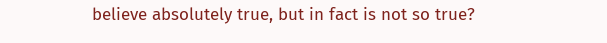believe absolutely true, but in fact is not so true?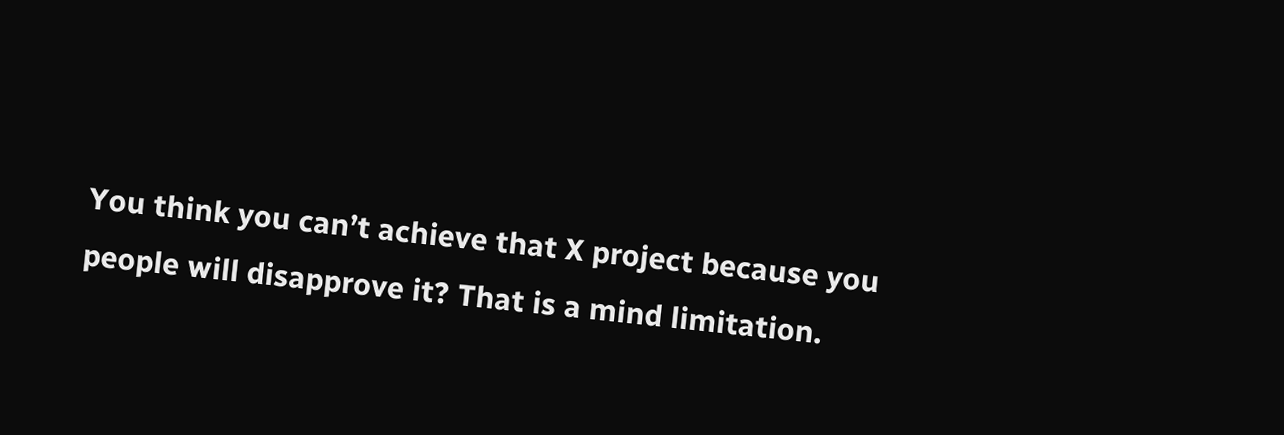You think you can’t achieve that X project because you people will disapprove it? That is a mind limitation.